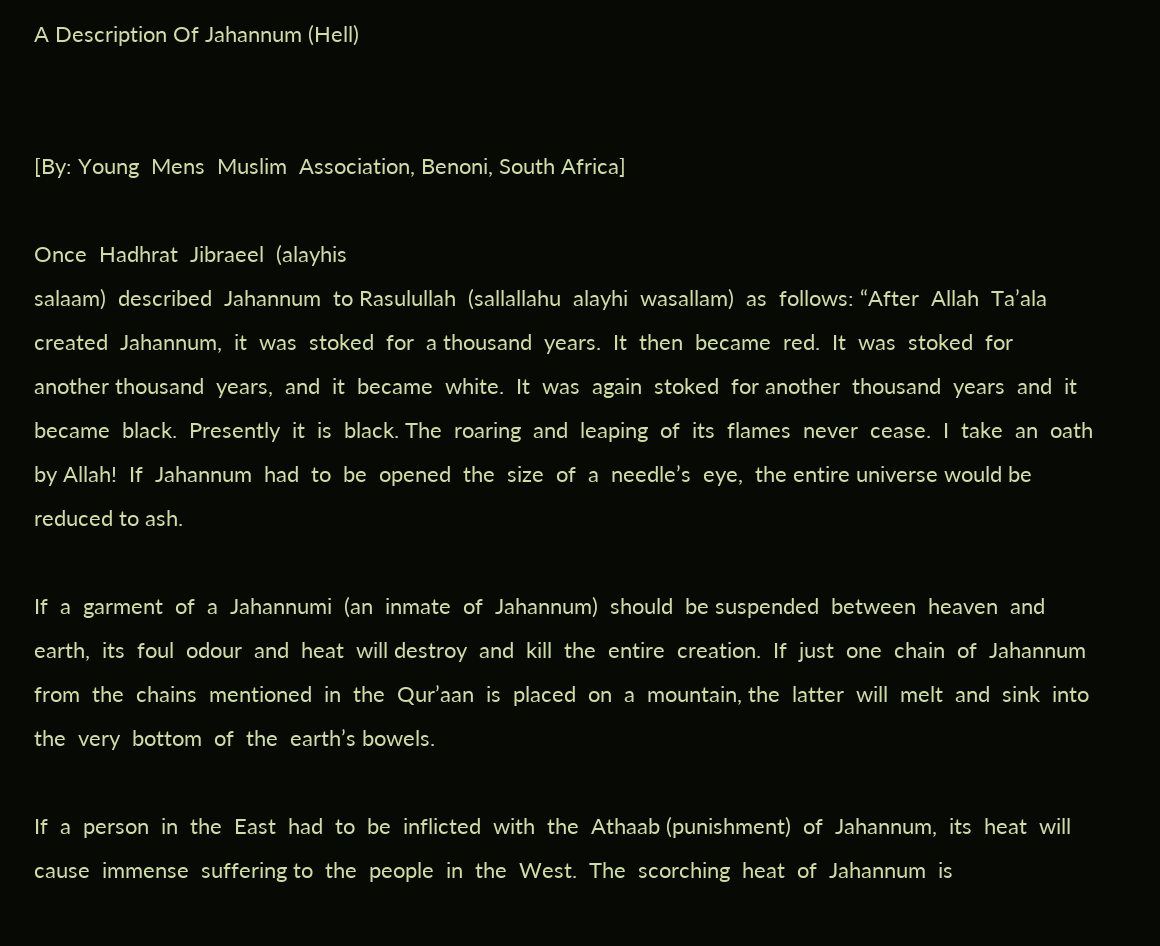A Description Of Jahannum (Hell)


[By: Young  Mens  Muslim  Association, Benoni, South Africa]

Once  Hadhrat  Jibraeel  (alayhis
salaam)  described  Jahannum  to Rasulullah  (sallallahu  alayhi  wasallam)  as  follows: “After  Allah  Ta’ala  created  Jahannum,  it  was  stoked  for  a thousand  years.  It  then  became  red.  It  was  stoked  for  another thousand  years,  and  it  became  white.  It  was  again  stoked  for another  thousand  years  and  it  became  black.  Presently  it  is  black. The  roaring  and  leaping  of  its  flames  never  cease.  I  take  an  oath  by Allah!  If  Jahannum  had  to  be  opened  the  size  of  a  needle’s  eye,  the entire universe would be reduced to ash.

If  a  garment  of  a  Jahannumi  (an  inmate  of  Jahannum)  should  be suspended  between  heaven  and  earth,  its  foul  odour  and  heat  will destroy  and  kill  the  entire  creation.  If  just  one  chain  of  Jahannum from  the  chains  mentioned  in  the  Qur’aan  is  placed  on  a  mountain, the  latter  will  melt  and  sink  into  the  very  bottom  of  the  earth’s bowels.

If  a  person  in  the  East  had  to  be  inflicted  with  the  Athaab (punishment)  of  Jahannum,  its  heat  will  cause  immense  suffering to  the  people  in  the  West.  The  scorching  heat  of  Jahannum  is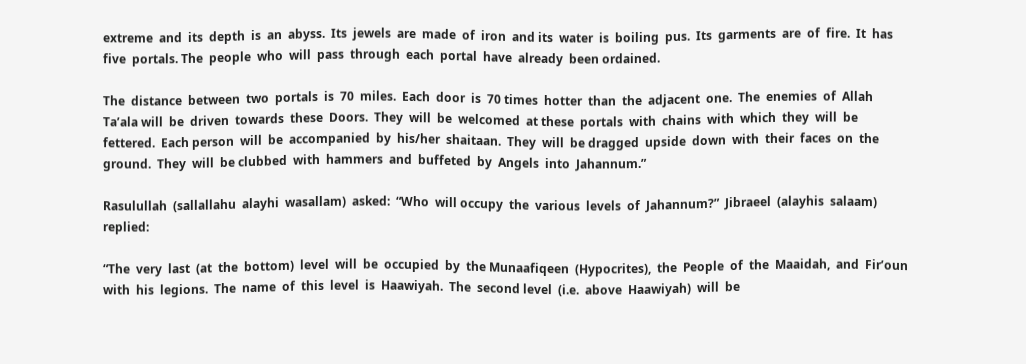extreme  and  its  depth  is  an  abyss.  Its  jewels  are  made  of  iron  and its  water  is  boiling  pus.  Its  garments  are  of  fire.  It  has  five  portals. The  people  who  will  pass  through  each  portal  have  already  been ordained.

The  distance  between  two  portals  is  70  miles.  Each  door  is  70 times  hotter  than  the  adjacent  one.  The  enemies  of  Allah  Ta’ala will  be  driven  towards  these  Doors.  They  will  be  welcomed  at these  portals  with  chains  with  which  they  will  be  fettered.  Each person  will  be  accompanied  by  his/her  shaitaan.  They  will  be dragged  upside  down  with  their  faces  on  the  ground.  They  will  be clubbed  with  hammers  and  buffeted  by  Angels  into  Jahannum.”

Rasulullah  (sallallahu  alayhi  wasallam)  asked:  “Who  will occupy  the  various  levels  of  Jahannum?”  Jibraeel  (alayhis  salaam) replied:

“The  very  last  (at  the  bottom)  level  will  be  occupied  by  the Munaafiqeen  (Hypocrites),  the  People  of  the  Maaidah,  and  Fir’oun with  his  legions.  The  name  of  this  level  is  Haawiyah.  The  second level  (i.e.  above  Haawiyah)  will  be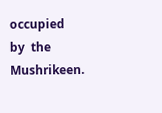occupied  by  the  Mushrikeen.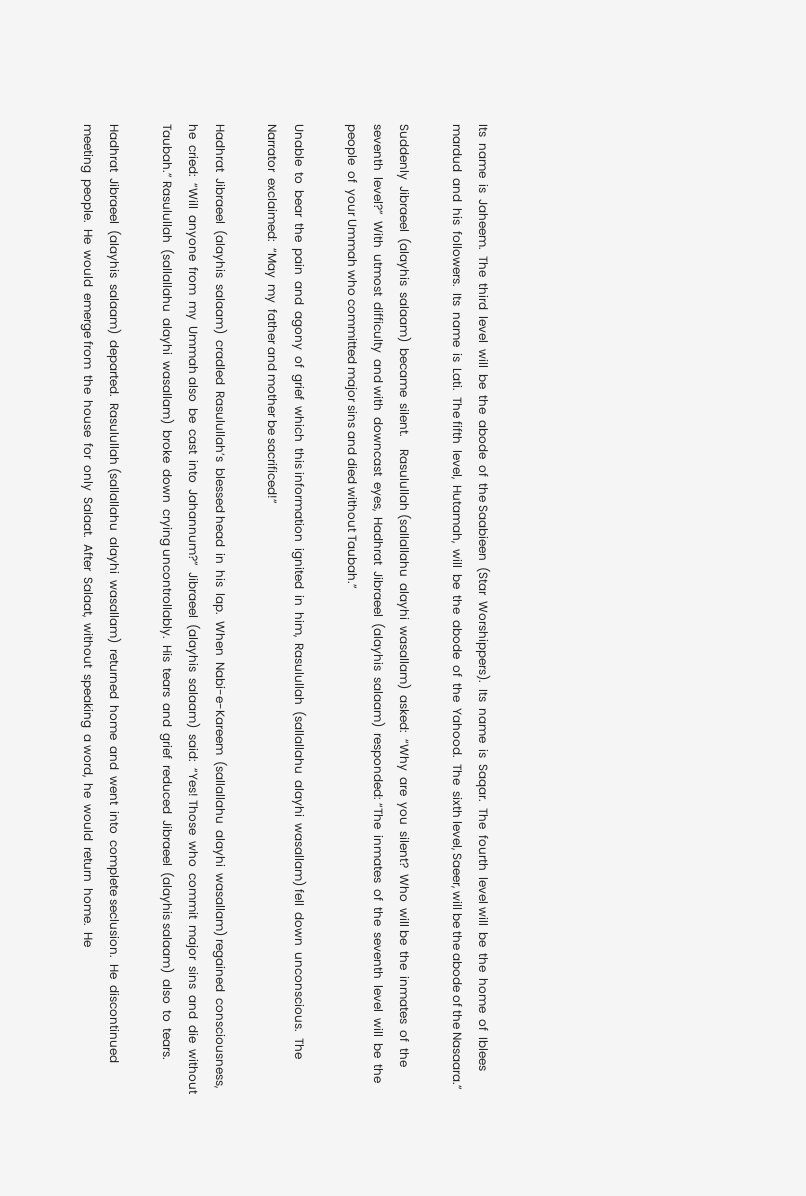Its  name  is  Jaheem.  The  third  level  will  be  the  abode  of  the Saabieen  (Star  Worshippers).  Its  name  is  Saqar.  The  fourth  level will  be  the  home  of  Iblees mardud  and  his  followers.  Its  name  is  Lati.  The fifth  level,  Hutamah,  will  be  the  abode  of  the  Yahood.  The  sixth level, Saeer, will be the abode of the Nasaara.”

Suddenly  Jibraeel  (alayhis  salaam)  became  silent.    Rasulullah (sallallahu  alayhi  wasallam)  asked:  “Why  are  you  silent?  Who  will be  the  inmates  of  the  seventh  level?”  With  utmost  difficulty  and with  downcast  eyes,  Hadhrat  Jibraeel  (alayhis  salaam)  responded: “The  inmates  of  the  seventh  level  will  be  the  people  of  your Ummah who committed major sins and died without Taubah.”

Unable  to  bear  the  pain  and  agony  of  grief  which  this information  ignited  in  him,  Rasulullah  (sallallahu  alayhi  wasallam) fell  down  unconscious.  The  Narrator  exclaimed:  “May  my  father and mother be sacrificed!”

Hadhrat  Jibraeel  (alayhis  salaam)  cradled  Rasulullah’s  blessed head  in  his  lap.  When  Nabi-e-Kareem  (sallallahu  alayhi  wasallam) regained  consciousness,  he  cried:  “Will  anyone  from  my  Ummah also  be  cast  into  Jahannum?”  Jibraeel  (alayhis  salaam)  said:  “Yes! Those  who  commit  major  sins  and  die  without  Taubah.” Rasulullah  (sallallahu  alayhi  wasallam)  broke  down  crying uncontrollably.  His  tears  and  grief  reduced  Jibraeel  (alayhis salaam)  also  to  tears.

Hadhrat  Jibraeel  (alayhis  salaam)  departed.  Rasulullah (sallallahu  alayhi  wasallam)  returned  home  and  went  into  complete seclusion.  He  discontinued  meeting  people.  He  would  emerge from  the  house  for  only  Salaat.  After  Salaat,  without  speaking  a word,  he  would  return  home.  He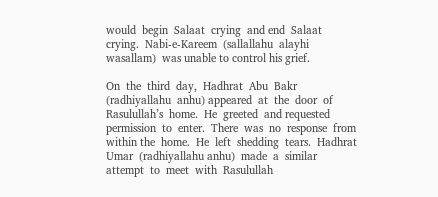would  begin  Salaat  crying  and end  Salaat  crying.  Nabi-e-Kareem  (sallallahu  alayhi  wasallam)  was unable to control his grief.

On  the  third  day,  Hadhrat  Abu  Bakr  (radhiyallahu  anhu) appeared  at  the  door  of  Rasulullah’s  home.  He  greeted  and requested  permission  to  enter.  There  was  no  response  from  within the  home.  He  left  shedding  tears.  Hadhrat  Umar  (radhiyallahu anhu)  made  a  similar  attempt  to  meet  with  Rasulullah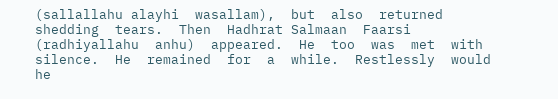(sallallahu alayhi  wasallam),  but  also  returned  shedding  tears.  Then  Hadhrat Salmaan  Faarsi  (radhiyallahu  anhu)  appeared.  He  too  was  met  with silence.  He  remained  for  a  while.  Restlessly  would  he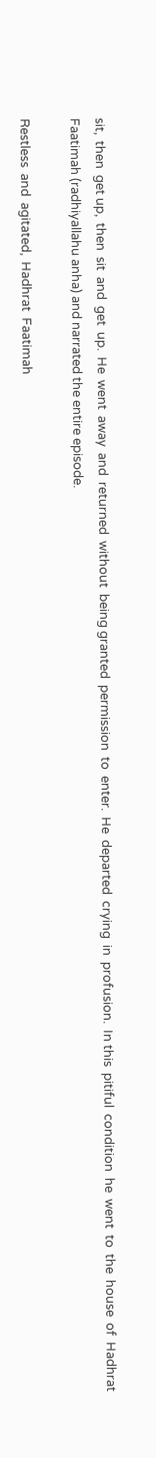sit,  then  get up,  then  sit  and  get  up.  He  went  away  and  returned  without  being granted  permission  to  enter.  He  departed  crying  in  profusion.  In this  pitiful  condition  he  went  to  the  house  of  Hadhrat  Faatimah (radhiyallahu anha) and narrated the entire episode.

Restless  and  agitated,  Hadhrat  Faatimah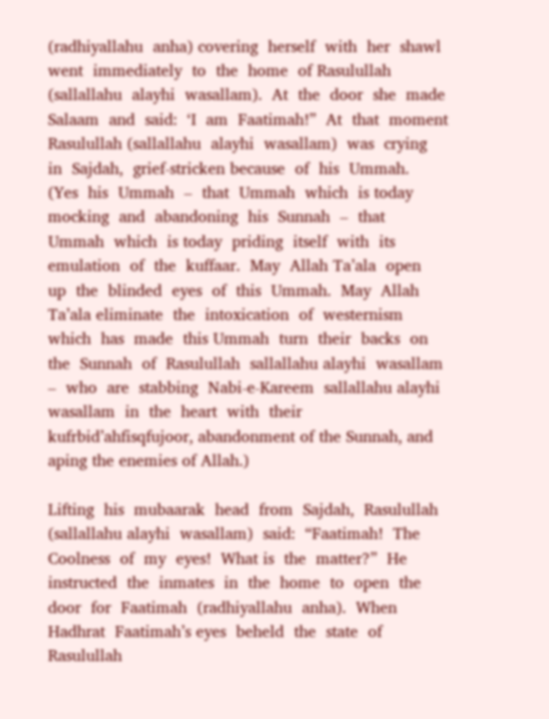(radhiyallahu  anha) covering  herself  with  her  shawl  went  immediately  to  the  home  of Rasulullah  (sallallahu  alayhi  wasallam).  At  the  door  she  made Salaam  and  said:  ‘I  am  Faatimah!”  At  that  moment  Rasulullah (sallallahu  alayhi  wasallam)  was  crying  in  Sajdah,  grief-stricken because  of  his  Ummah.  (Yes  his  Ummah  –  that  Ummah  which  is today  mocking  and  abandoning  his  Sunnah  –  that  Ummah  which  is today  priding  itself  with  its  emulation  of  the  kuffaar.  May  Allah Ta’ala  open  up  the  blinded  eyes  of  this  Ummah.  May  Allah  Ta’ala eliminate  the  intoxication  of  westernism  which  has  made  this Ummah  turn  their  backs  on  the  Sunnah  of  Rasulullah  sallallahu alayhi  wasallam  –  who  are  stabbing  Nabi-e-Kareem  sallallahu alayhi  wasallam  in  the  heart  with  their  kufrbid’ahfisqfujoor, abandonment of the Sunnah, and  aping the enemies of Allah.)

Lifting  his  mubaarak  head  from  Sajdah,  Rasulullah  (sallallahu alayhi  wasallam)  said:  “Faatimah!  The  Coolness  of  my  eyes!  What is  the  matter?”  He  instructed  the  inmates  in  the  home  to  open  the door  for  Faatimah  (radhiyallahu  anha).  When  Hadhrat  Faatimah’s eyes  beheld  the  state  of  Rasulullah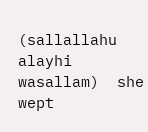(sallallahu  alayhi  wasallam)  she wept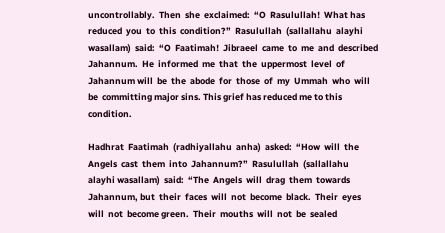uncontrollably.  Then  she  exclaimed:  “O  Rasulullah!  What has  reduced  you  to  this  condition?”  Rasulullah  (sallallahu  alayhi wasallam)  said:  “O  Faatimah!  Jibraeel  came  to  me  and  described Jahannum.  He  informed  me  that  the  uppermost  level  of  Jahannum will  be  the  abode  for  those  of  my  Ummah  who  will  be  committing major sins. This grief has reduced me to this condition.

Hadhrat  Faatimah  (radhiyallahu  anha)  asked:  “How  will  the Angels  cast  them  into  Jahannum?”  Rasulullah  (sallallahu  alayhi wasallam)  said:  “The  Angels  will  drag  them  towards  Jahannum, but  their  faces  will  not  become  black.  Their  eyes  will  not  become green.  Their  mouths  will  not  be  sealed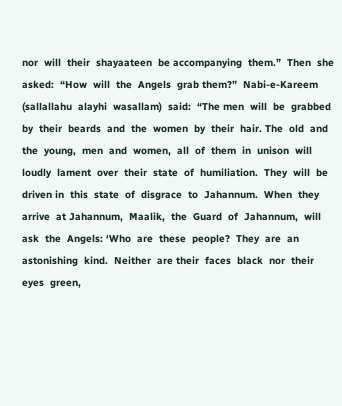nor  will  their  shayaateen  be accompanying  them.”  Then  she  asked:  “How  will  the  Angels  grab them?”  Nabi-e-Kareem  (sallallahu  alayhi  wasallam)  said:  “The men  will  be  grabbed  by  their  beards  and  the  women  by  their  hair. The  old  and  the  young,  men  and  women,  all  of  them  in  unison  will loudly  lament  over  their  state  of  humiliation.  They  will  be  driven in  this  state  of  disgrace  to  Jahannum.  When  they  arrive  at Jahannum,  Maalik,  the  Guard  of  Jahannum,  will  ask  the  Angels: ‘Who  are  these  people?  They  are  an  astonishing  kind.  Neither  are their  faces  black  nor  their  eyes  green,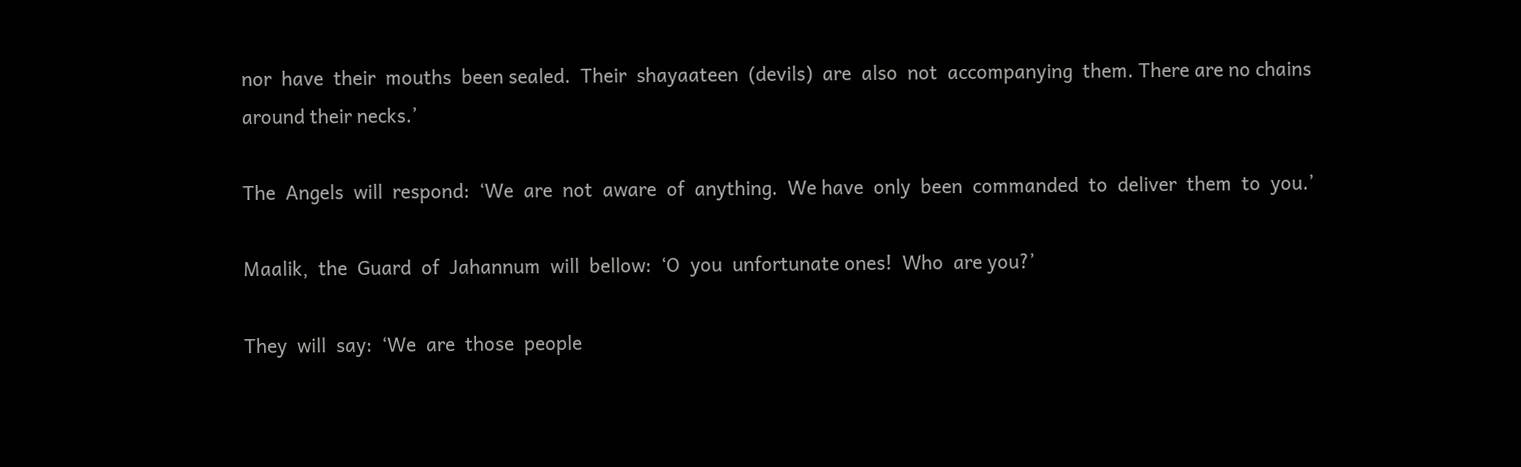nor  have  their  mouths  been sealed.  Their  shayaateen  (devils)  are  also  not  accompanying  them. There are no chains around their necks.’

The  Angels  will  respond:  ‘We  are  not  aware  of  anything.  We have  only  been  commanded  to  deliver  them  to  you.’

Maalik,  the  Guard  of  Jahannum  will  bellow:  ‘O  you  unfortunate ones!  Who  are you?’

They  will  say:  ‘We  are  those  people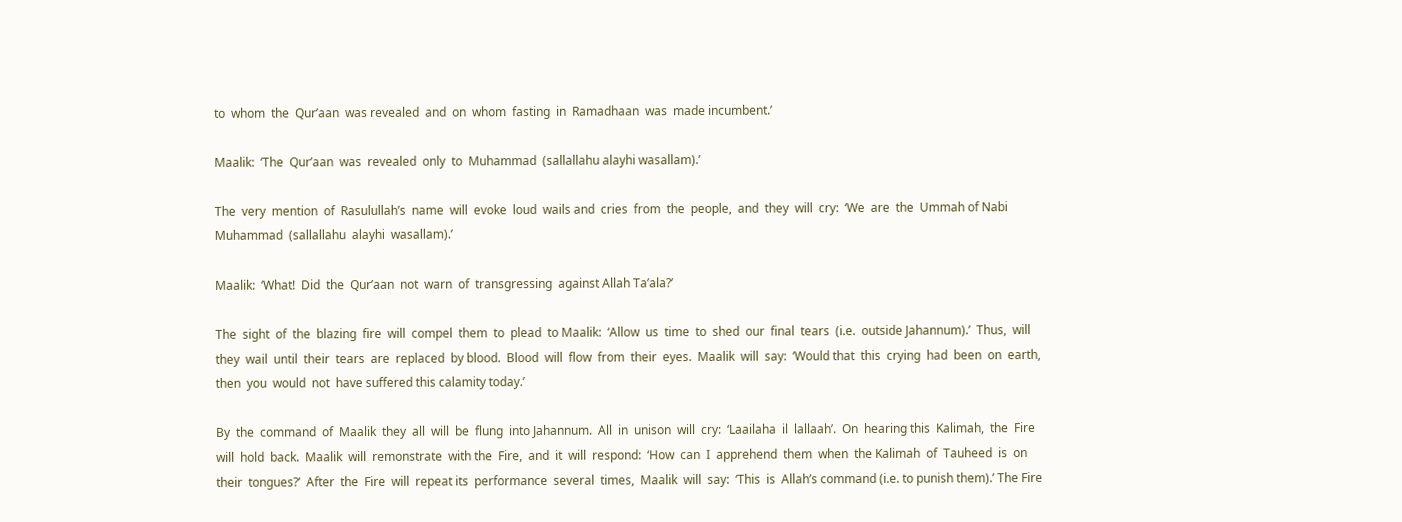to  whom  the  Qur’aan  was revealed  and  on  whom  fasting  in  Ramadhaan  was  made incumbent.’

Maalik:  ‘The  Qur’aan  was  revealed  only  to  Muhammad  (sallallahu alayhi wasallam).’

The  very  mention  of  Rasulullah’s  name  will  evoke  loud  wails and  cries  from  the  people,  and  they  will  cry:  ‘We  are  the  Ummah of Nabi Muhammad  (sallallahu  alayhi  wasallam).’

Maalik:  ‘What!  Did  the  Qur’aan  not  warn  of  transgressing  against Allah Ta’ala?’

The  sight  of  the  blazing  fire  will  compel  them  to  plead  to Maalik:  ‘Allow  us  time  to  shed  our  final  tears  (i.e.  outside Jahannum).’  Thus,  will  they  wail  until  their  tears  are  replaced  by blood.  Blood  will  flow  from  their  eyes.  Maalik  will  say:  ‘Would that  this  crying  had  been  on  earth,  then  you  would  not  have suffered this calamity today.’

By  the  command  of  Maalik  they  all  will  be  flung  into Jahannum.  All  in  unison  will  cry:  ‘Laailaha  il  lallaah’.  On  hearing this  Kalimah,  the  Fire  will  hold  back.  Maalik  will  remonstrate  with the  Fire,  and  it  will  respond:  ‘How  can  I  apprehend  them  when  the Kalimah  of  Tauheed  is  on  their  tongues?’  After  the  Fire  will  repeat its  performance  several  times,  Maalik  will  say:  ‘This  is  Allah’s command (i.e. to punish them).’ The Fire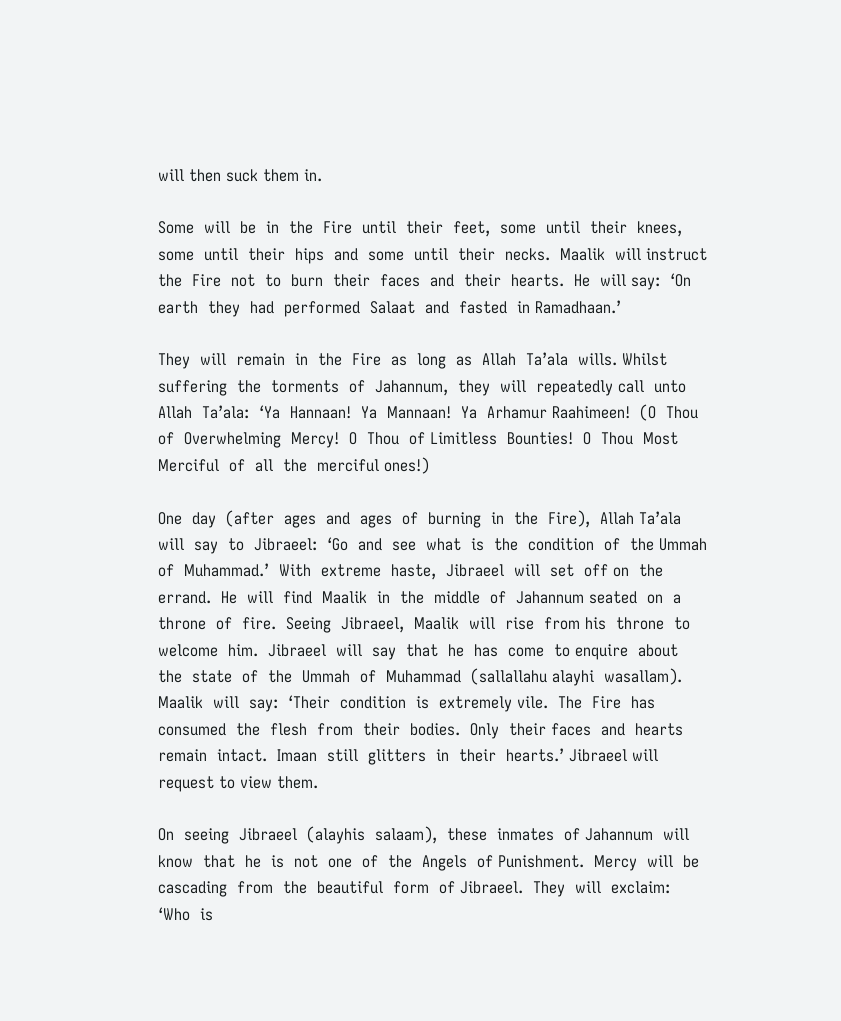will then suck them in.

Some  will  be  in  the  Fire  until  their  feet,  some  until  their  knees, some  until  their  hips  and  some  until  their  necks.  Maalik  will instruct  the  Fire  not  to  burn  their  faces  and  their  hearts.  He  will say:  ‘On  earth  they  had  performed  Salaat  and  fasted  in Ramadhaan.’

They  will  remain  in  the  Fire  as  long  as  Allah  Ta’ala  wills. Whilst  suffering  the  torments  of  Jahannum,  they  will  repeatedly call  unto  Allah  Ta’ala:  ‘Ya  Hannaan!  Ya  Mannaan!  Ya  Arhamur Raahimeen!  (O  Thou  of  Overwhelming  Mercy!  O  Thou  of Limitless  Bounties!  O  Thou  Most  Merciful  of  all  the  merciful ones!)

One  day  (after  ages  and  ages  of  burning  in  the  Fire),  Allah Ta’ala  will  say  to  Jibraeel:  ‘Go  and  see  what  is  the  condition  of  the Ummah  of  Muhammad.’  With  extreme  haste,  Jibraeel  will  set  off on  the  errand.  He  will  find  Maalik  in  the  middle  of  Jahannum seated  on  a  throne  of  fire.  Seeing  Jibraeel,  Maalik  will  rise  from his  throne  to  welcome  him.  Jibraeel  will  say  that  he  has  come  to enquire  about  the  state  of  the  Ummah  of  Muhammad  (sallallahu alayhi  wasallam).  Maalik  will  say:  ‘Their  condition  is  extremely vile.  The  Fire  has  consumed  the  flesh  from  their  bodies.  Only  their faces  and  hearts  remain  intact.  Imaan  still  glitters  in  their  hearts.’ Jibraeel will request to view them.

On  seeing  Jibraeel  (alayhis  salaam),  these  inmates  of Jahannum  will  know  that  he  is  not  one  of  the  Angels  of Punishment.  Mercy  will  be  cascading  from  the  beautiful  form  of Jibraeel.  They  will  exclaim:  ‘Who  is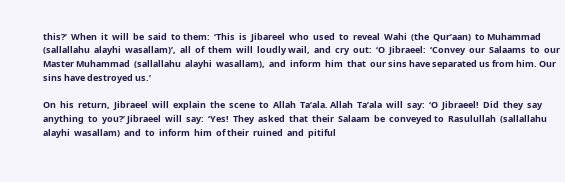this?’  When  it  will  be  said  to them:  ‘This  is  Jibareel  who  used  to  reveal  Wahi  (the  Qur’aan)  to Muhammad  (sallallahu  alayhi  wasallam)’,  all  of  them  will  loudly wail,  and  cry  out:  ‘O  Jibraeel:  ‘Convey  our  Salaams  to  our  Master Muhammad  (sallallahu  alayhi  wasallam),  and  inform  him  that  our sins have separated us from him. Our sins have destroyed us.’

On  his  return,  Jibraeel  will  explain  the  scene  to  Allah  Ta’ala. Allah  Ta’ala  will  say:  ‘O  Jibraeel!  Did  they  say  anything  to  you?’ Jibraeel  will  say:  ‘Yes!  They  asked  that  their  Salaam  be  conveyed to  Rasulullah  (sallallahu  alayhi  wasallam)  and  to  inform  him  of their  ruined  and  pitiful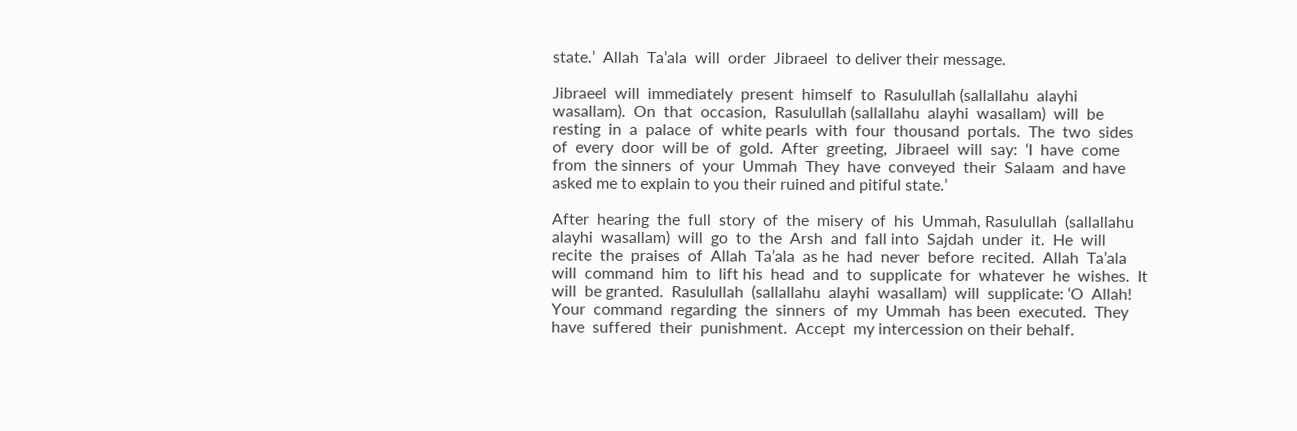state.’  Allah  Ta’ala  will  order  Jibraeel  to deliver their message.

Jibraeel  will  immediately  present  himself  to  Rasulullah (sallallahu  alayhi  wasallam).  On  that  occasion,  Rasulullah (sallallahu  alayhi  wasallam)  will  be  resting  in  a  palace  of  white pearls  with  four  thousand  portals.  The  two  sides  of  every  door  will be  of  gold.  After  greeting,  Jibraeel  will  say:  ‘I  have  come  from  the sinners  of  your  Ummah  They  have  conveyed  their  Salaam  and have asked me to explain to you their ruined and pitiful state.’

After  hearing  the  full  story  of  the  misery  of  his  Ummah, Rasulullah  (sallallahu  alayhi  wasallam)  will  go  to  the  Arsh  and  fall into  Sajdah  under  it.  He  will  recite  the  praises  of  Allah  Ta’ala  as he  had  never  before  recited.  Allah  Ta’ala  will  command  him  to  lift his  head  and  to  supplicate  for  whatever  he  wishes.  It  will  be granted.  Rasulullah  (sallallahu  alayhi  wasallam)  will  supplicate: ‘O  Allah!  Your  command  regarding  the  sinners  of  my  Ummah  has been  executed.  They  have  suffered  their  punishment.  Accept  my intercession on their behalf.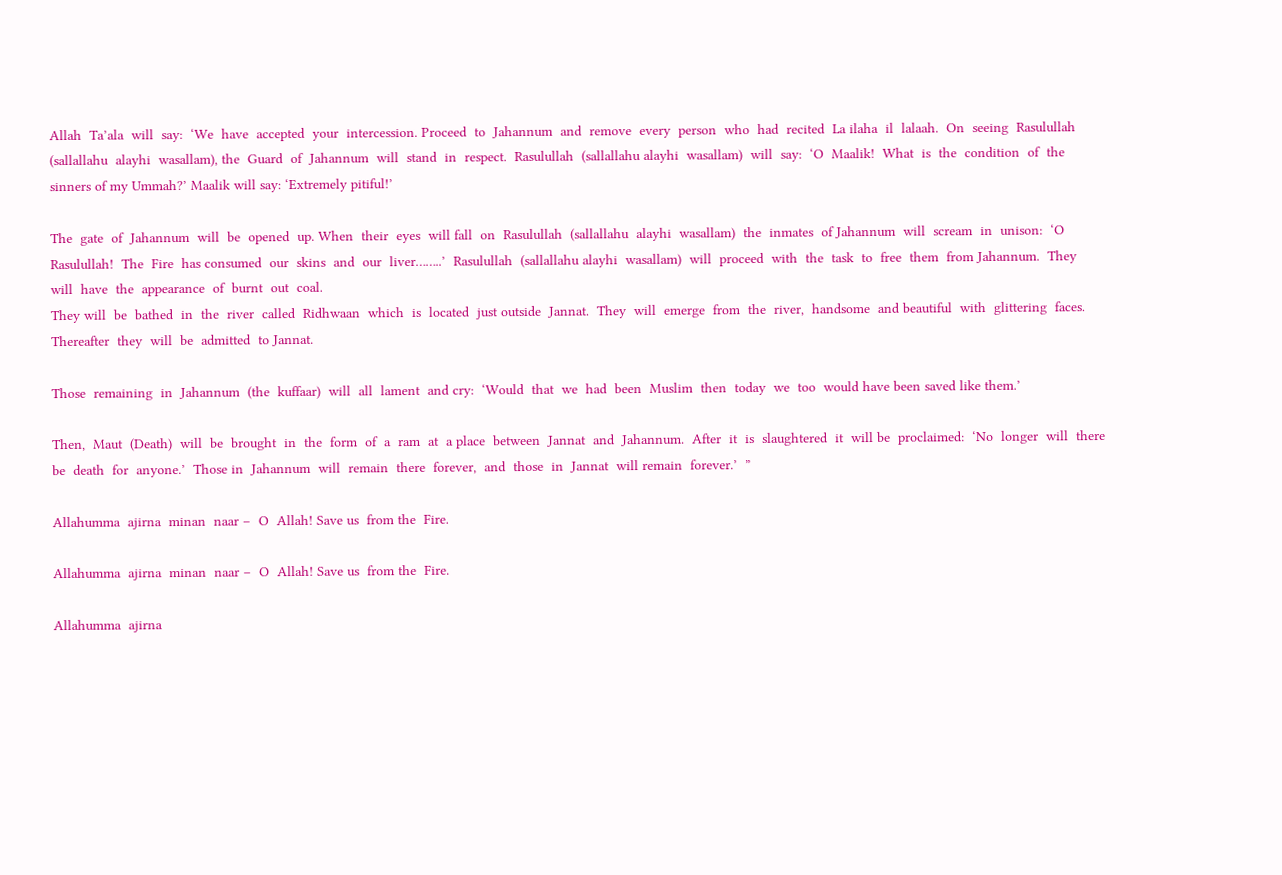Allah  Ta’ala  will  say:  ‘We  have  accepted  your  intercession. Proceed  to  Jahannum  and  remove  every  person  who  had  recited  La ilaha  il  lalaah.  On  seeing  Rasulullah  (sallallahu  alayhi  wasallam), the  Guard  of  Jahannum  will  stand  in  respect.  Rasulullah  (sallallahu alayhi  wasallam)  will  say:  ‘O  Maalik!  What  is  the  condition  of  the sinners of my Ummah?’ Maalik will say: ‘Extremely pitiful!’

The  gate  of  Jahannum  will  be  opened  up. When  their  eyes  will fall  on  Rasulullah  (sallallahu  alayhi  wasallam)  the  inmates  of Jahannum  will  scream  in  unison:  ‘O  Rasulullah!  The  Fire  has consumed  our  skins  and  our  liver……..’  Rasulullah  (sallallahu alayhi  wasallam)  will  proceed  with  the  task  to  free  them  from Jahannum.  They  will  have  the  appearance  of  burnt  out  coal.
They will  be  bathed  in  the  river  called  Ridhwaan  which  is  located  just outside  Jannat.  They  will  emerge  from  the  river,  handsome  and beautiful  with  glittering  faces.  Thereafter  they  will  be  admitted  to Jannat.

Those  remaining  in  Jahannum  (the  kuffaar)  will  all  lament  and cry:  ‘Would  that  we  had  been  Muslim  then  today  we  too  would have been saved like them.’

Then,  Maut  (Death)  will  be  brought  in  the  form  of  a  ram  at  a place  between  Jannat  and  Jahannum.  After  it  is  slaughtered  it  will be  proclaimed:  ‘No  longer  will  there  be  death  for  anyone.’  Those in  Jahannum  will  remain  there  forever,  and  those  in  Jannat  will remain  forever.’  ”

Allahumma  ajirna  minan  naar –  O  Allah! Save us  from the  Fire.

Allahumma  ajirna  minan  naar –  O  Allah! Save us  from the  Fire.

Allahumma  ajirna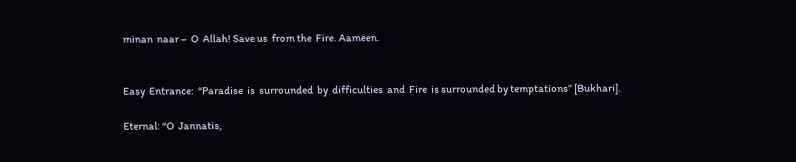minan  naar –  O  Allah! Save us  from the  Fire. Aameen.


Easy  Entrance:  “Paradise  is  surrounded  by  difficulties  and  Fire  is surrounded by temptations” [Bukhari].

Eternal: “O  Jannatis,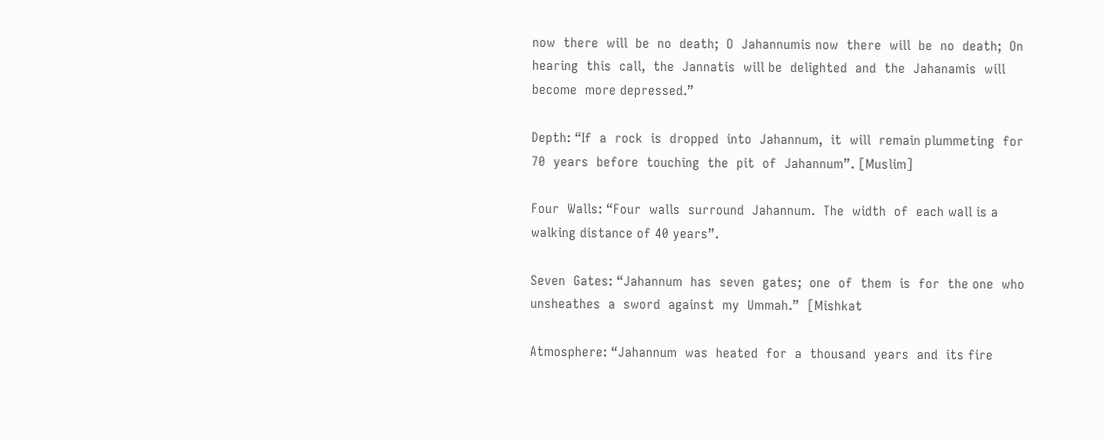now  there  will  be  no  death;  O  Jahannumis now  there  will  be  no  death;  On  hearing  this  call,  the  Jannatis  will be  delighted  and  the  Jahanamis  will  become  more depressed.”

Depth: “If  a  rock  is  dropped  into  Jahannum,  it  will  remain plummeting  for  70  years  before  touching  the  pit  of  Jahannum”. [Muslim]

Four  Walls: “Four  walls  surround  Jahannum.  The  width  of  each wall is a walking distance of 40 years”.

Seven  Gates: “Jahannum  has  seven  gates;  one  of  them  is  for  the one  who unsheathes  a  sword  against  my  Ummah.”  [Mishkat

Atmosphere: “Jahannum  was  heated  for  a  thousand  years  and  its fire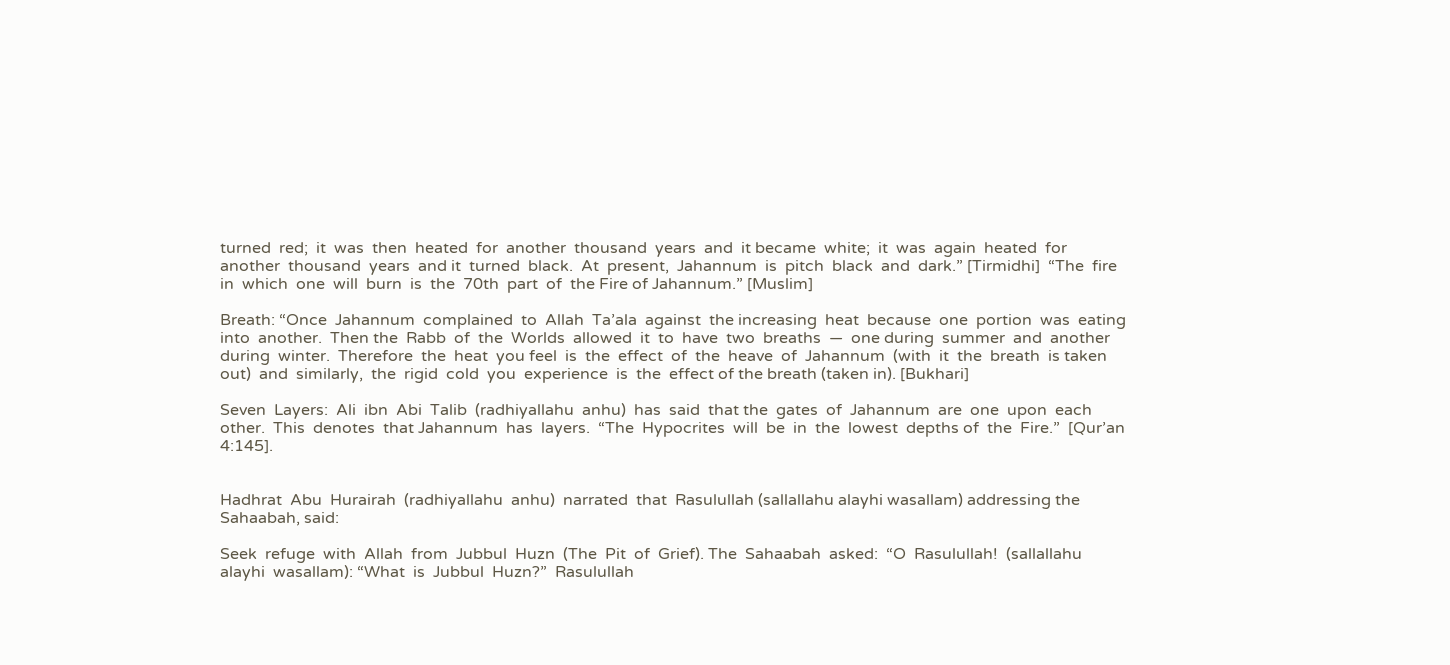turned  red;  it  was  then  heated  for  another  thousand  years  and  it became  white;  it  was  again  heated  for  another  thousand  years  and it  turned  black.  At  present,  Jahannum  is  pitch  black  and  dark.” [Tirmidhi]  “The  fire  in  which  one  will  burn  is  the  70th  part  of  the Fire of Jahannum.” [Muslim]

Breath: “Once  Jahannum  complained  to  Allah  Ta’ala  against  the increasing  heat  because  one  portion  was  eating  into  another.  Then the  Rabb  of  the  Worlds  allowed  it  to  have  two  breaths  —  one during  summer  and  another  during  winter.  Therefore  the  heat  you feel  is  the  effect  of  the  heave  of  Jahannum  (with  it  the  breath  is taken  out)  and  similarly,  the  rigid  cold  you  experience  is  the  effect of the breath (taken in). [Bukhari]

Seven  Layers:  Ali  ibn  Abi  Talib  (radhiyallahu  anhu)  has  said  that the  gates  of  Jahannum  are  one  upon  each  other.  This  denotes  that Jahannum  has  layers.  “The  Hypocrites  will  be  in  the  lowest  depths of  the  Fire.”  [Qur’an  4:145].


Hadhrat  Abu  Hurairah  (radhiyallahu  anhu)  narrated  that  Rasulullah (sallallahu alayhi wasallam) addressing the Sahaabah, said:

Seek  refuge  with  Allah  from  Jubbul  Huzn  (The  Pit  of  Grief). The  Sahaabah  asked:  “O  Rasulullah!  (sallallahu  alayhi  wasallam): “What  is  Jubbul  Huzn?”  Rasulullah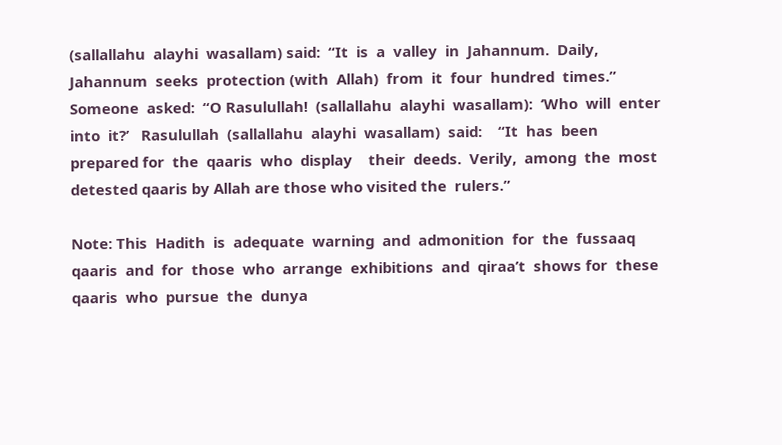(sallallahu  alayhi  wasallam) said:  “It  is  a  valley  in  Jahannum.  Daily,  Jahannum  seeks  protection (with  Allah)  from  it  four  hundred  times.”  Someone  asked:  “O Rasulullah!  (sallallahu  alayhi  wasallam):  ‘Who  will  enter  into  it?’   Rasulullah  (sallallahu  alayhi  wasallam)  said:    “It  has  been  prepared for  the  qaaris  who  display    their  deeds.  Verily,  among  the  most detested qaaris by Allah are those who visited the  rulers.”

Note: This  Hadith  is  adequate  warning  and  admonition  for  the  fussaaq qaaris  and  for  those  who  arrange  exhibitions  and  qiraa’t  shows for  these  qaaris  who  pursue  the  dunya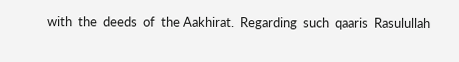with  the  deeds  of  the Aakhirat.  Regarding  such  qaaris  Rasulullah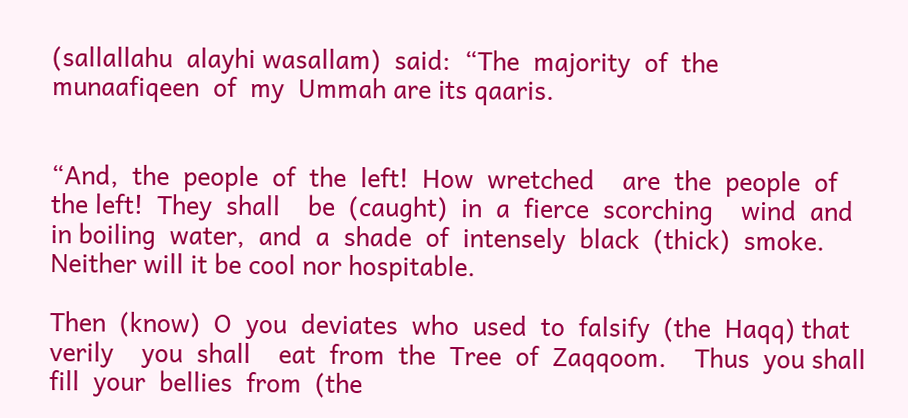(sallallahu  alayhi wasallam)  said:  “The  majority  of  the  munaafiqeen  of  my  Ummah are its qaaris.


“And,  the  people  of  the  left!  How  wretched    are  the  people  of  the left!  They  shall    be  (caught)  in  a  fierce  scorching    wind  and  in boiling  water,  and  a  shade  of  intensely  black  (thick)  smoke. Neither will it be cool nor hospitable.

Then  (know)  O  you  deviates  who  used  to  falsify  (the  Haqq) that  verily    you  shall    eat  from  the  Tree  of  Zaqqoom.    Thus  you shall  fill  your  bellies  from  (the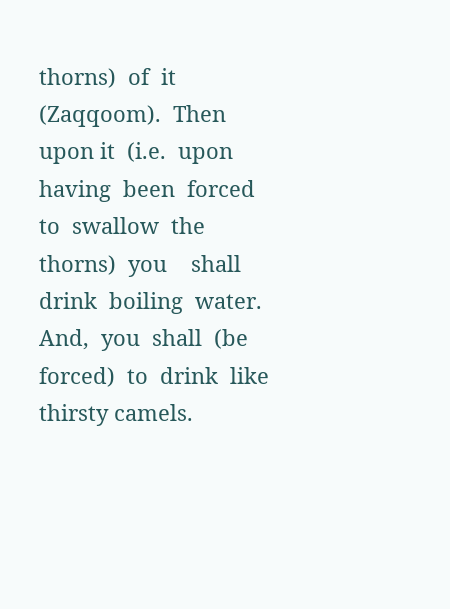thorns)  of  it  (Zaqqoom).  Then  upon it  (i.e.  upon  having  been  forced  to  swallow  the  thorns)  you    shall drink  boiling  water.  And,  you  shall  (be  forced)  to  drink  like  thirsty camels.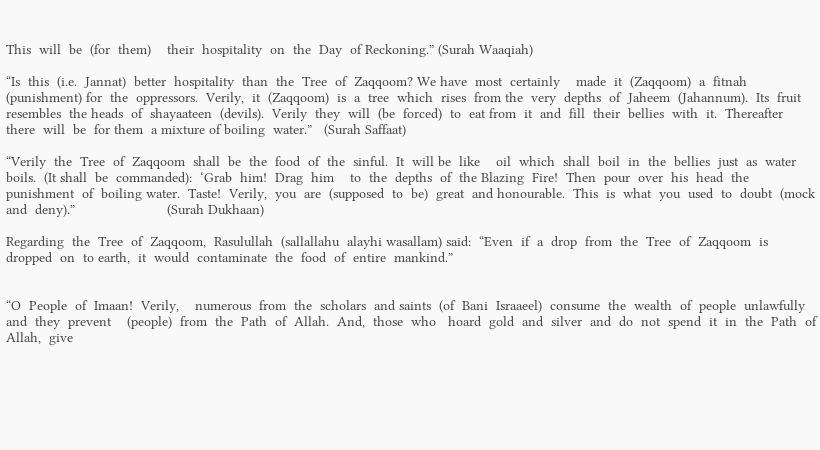This  will  be  (for  them)    their  hospitality  on  the  Day  of Reckoning.” (Surah Waaqiah)

“Is  this  (i.e.  Jannat)  better  hospitality  than  the  Tree  of  Zaqqoom? We have  most  certainly    made  it  (Zaqqoom)  a  fitnah  (punishment) for  the  oppressors.  Verily,  it  (Zaqqoom)  is  a  tree  which  rises  from the  very  depths  of  Jaheem  (Jahannum).  Its  fruit  resembles  the heads  of  shayaateen  (devils).  Verily  they  will  (be  forced)  to  eat from  it  and  fill  their  bellies  with  it.  Thereafter  there  will  be  for them  a mixture of boiling  water.”   (Surah Saffaat)

“Verily  the  Tree  of  Zaqqoom  shall  be  the  food  of  the  sinful.  It  will be  like    oil  which  shall  boil  in  the  bellies  just  as  water  boils.  (It shall  be  commanded):  ‘Grab  him!  Drag  him    to  the  depths  of  the Blazing  Fire!  Then  pour  over  his  head  the  punishment  of  boiling water.  Taste!  Verily,  you  are  (supposed  to  be)  great  and honourable.  This  is  what  you  used  to  doubt  (mock  and  deny).”                       (Surah Dukhaan)

Regarding  the  Tree  of  Zaqqoom,  Rasulullah  (sallallahu  alayhi wasallam) said:  “Even  if  a  drop  from  the  Tree  of  Zaqqoom  is  dropped  on  to earth,  it  would  contaminate  the  food  of  entire  mankind.”


“O  People  of  Imaan!  Verily,    numerous  from  the  scholars  and saints  (of  Bani  Israaeel)  consume  the  wealth  of  people  unlawfully and  they  prevent    (people)  from  the  Path  of  Allah.  And,  those  who   hoard  gold  and  silver  and  do  not  spend  it  in  the  Path  of  Allah,  give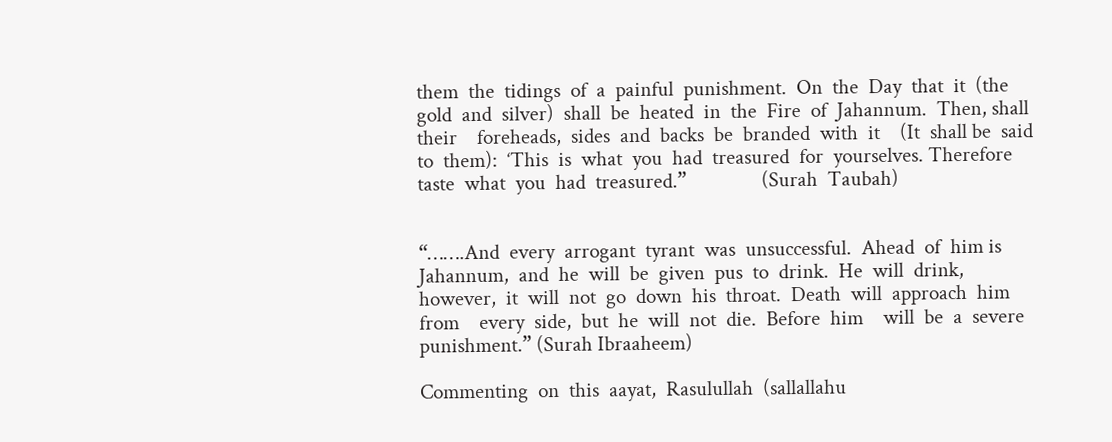them  the  tidings  of  a  painful  punishment.  On  the  Day  that  it  (the gold  and  silver)  shall  be  heated  in  the  Fire  of  Jahannum.  Then, shall  their    foreheads,  sides  and  backs  be  branded  with  it    (It  shall be  said  to  them):  ‘This  is  what  you  had  treasured  for  yourselves. Therefore  taste  what  you  had  treasured.”               (Surah  Taubah)


“…….And  every  arrogant  tyrant  was  unsuccessful.  Ahead  of  him is  Jahannum,  and  he  will  be  given  pus  to  drink.  He  will  drink, however,  it  will  not  go  down  his  throat.  Death  will  approach  him from    every  side,  but  he  will  not  die.  Before  him    will  be  a  severe punishment.” (Surah Ibraaheem)

Commenting  on  this  aayat,  Rasulullah  (sallallahu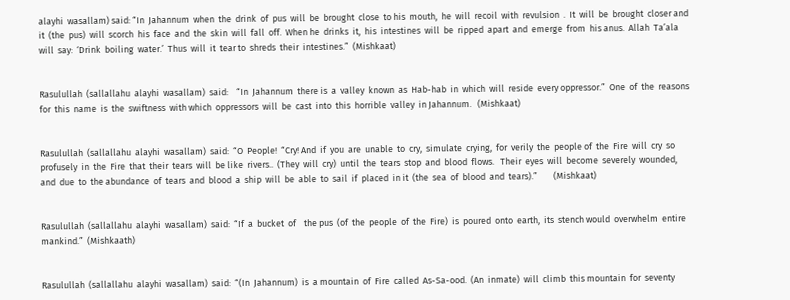alayhi  wasallam) said: “In  Jahannum  when  the  drink  of  pus  will  be  brought  close  to his  mouth,  he  will  recoil  with  revulsion  .  It  will  be  brought  closer and  it  (the  pus)  will  scorch  his  face  and  the  skin  will  fall  off.  When he  drinks  it,  his  intestines  will  be  ripped  apart  and  emerge  from  his anus.  Allah  Ta’ala  will  say:  ‘Drink  boiling  water.’  Thus  will  it  tear to  shreds  their  intestines.”  (Mishkaat)


Rasulullah  (sallallahu  alayhi  wasallam)  said:    “In  Jahannum  there is  a  valley  known  as  Hab-hab  in  which  will  reside  every oppressor.”  One  of  the  reasons  for  this  name  is  the  swiftness  with which  oppressors  will  be  cast  into  this  horrible  valley  in Jahannum.   (Mishkaat)


Rasulullah  (sallallahu  alayhi  wasallam)  said:  “O  People!  “Cry! And  if  you  are  unable  to  cry,  simulate  crying,  for  verily  the  people of  the  Fire  will  cry  so  profusely  in  the  Fire  that  their  tears  will  be like  rivers..  (They  will  cry)  until  the  tears  stop  and  blood  flows.   Their  eyes  will  become  severely  wounded,  and  due  to  the abundance  of  tears  and  blood  a  ship  will  be  able  to  sail  if  placed  in it  (the  sea  of  blood  and  tears).”        (Mishkaat)


Rasulullah  (sallallahu  alayhi  wasallam)  said:  “If  a  bucket  of    the pus  (of  the  people  of  the  Fire)  is  poured  onto  earth,  its  stench would  overwhelm  entire  mankind.”  (Mishkaath)


Rasulullah  (sallallahu  alayhi  wasallam)  said:  “(In  Jahannum)  is  a mountain  of  Fire  called  As-Sa-ood.  (An  inmate)  will  climb  this mountain  for  seventy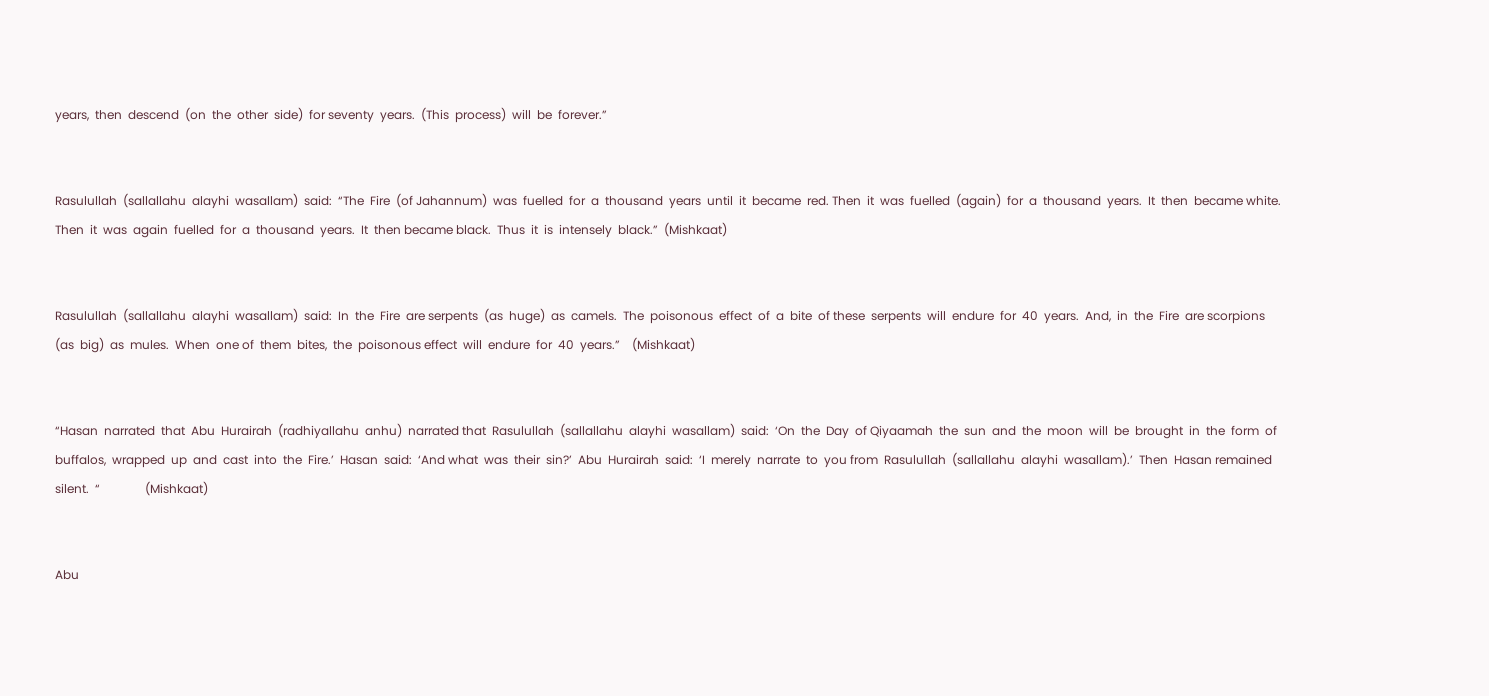years,  then  descend  (on  the  other  side)  for seventy  years.  (This  process)  will  be  forever.”


Rasulullah  (sallallahu  alayhi  wasallam)  said:  “The  Fire  (of Jahannum)  was  fuelled  for  a  thousand  years  until  it  became  red. Then  it  was  fuelled  (again)  for  a  thousand  years.  It  then  became white.  Then  it  was  again  fuelled  for  a  thousand  years.  It  then became black.  Thus  it  is  intensely  black.”  (Mishkaat)


Rasulullah  (sallallahu  alayhi  wasallam)  said:  In  the  Fire  are serpents  (as  huge)  as  camels.  The  poisonous  effect  of  a  bite  of these  serpents  will  endure  for  40  years.  And,  in  the  Fire  are scorpions  (as  big)  as  mules.  When  one of  them  bites,  the  poisonous effect  will  endure  for  40  years.”    (Mishkaat)


“Hasan  narrated  that  Abu  Hurairah  (radhiyallahu  anhu)  narrated that  Rasulullah  (sallallahu  alayhi  wasallam)  said:  ‘On  the  Day  of Qiyaamah  the  sun  and  the  moon  will  be  brought  in  the  form  of buffalos,  wrapped  up  and  cast  into  the  Fire.’  Hasan  said:  ‘And what  was  their  sin?’  Abu  Hurairah  said:  ‘I  merely  narrate  to  you from  Rasulullah  (sallallahu  alayhi  wasallam).’  Then  Hasan remained  silent.  “               (Mishkaat)


Abu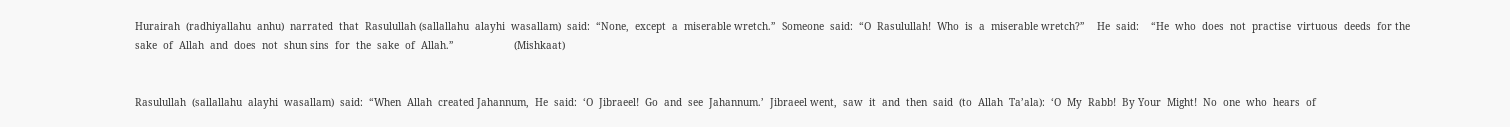Hurairah  (radhiyallahu  anhu)  narrated  that  Rasulullah (sallallahu  alayhi  wasallam)  said:  “None,  except  a  miserable wretch.”  Someone  said:  “O  Rasulullah!  Who  is  a  miserable wretch?”    He  said:    “He  who  does  not  practise  virtuous  deeds  for the  sake  of  Allah  and  does  not  shun sins  for  the  sake  of  Allah.”                    (Mishkaat)


Rasulullah  (sallallahu  alayhi  wasallam)  said:  “When  Allah  created Jahannum,  He  said:  ‘O  Jibraeel!  Go  and  see  Jahannum.’  Jibraeel went,  saw  it  and  then  said  (to  Allah  Ta’ala):  ‘O  My  Rabb!  By Your  Might!  No  one  who  hears  of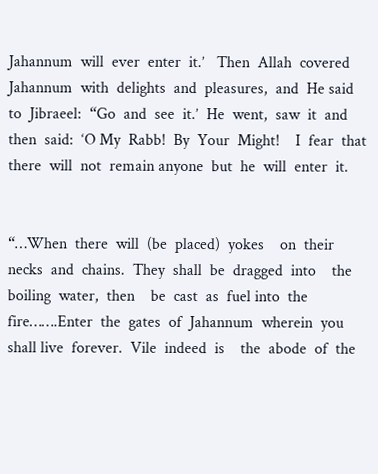Jahannum  will  ever  enter  it.’   Then  Allah  covered  Jahannum  with  delights  and  pleasures,  and  He said    to  Jibraeel:  “Go  and  see  it.’  He  went,  saw  it  and  then  said:  ‘O My  Rabb!  By  Your  Might!    I  fear  that  there  will  not  remain anyone  but  he  will  enter  it.


“…When  there  will  (be  placed)  yokes    on  their  necks  and  chains.  They  shall  be  dragged  into    the  boiling  water,  then    be  cast  as  fuel into  the  fire…….Enter  the  gates  of  Jahannum  wherein  you  shall live  forever.  Vile  indeed  is    the  abode  of  the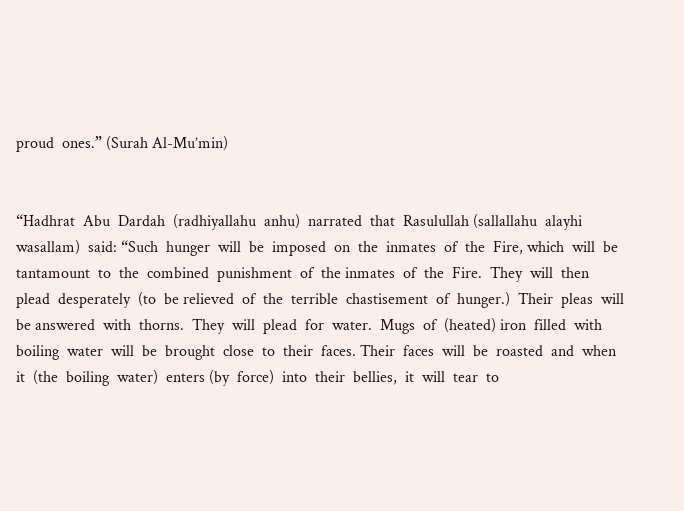proud  ones.” (Surah Al-Mu’min)


“Hadhrat  Abu  Dardah  (radhiyallahu  anhu)  narrated  that  Rasulullah (sallallahu  alayhi  wasallam)  said: “Such  hunger  will  be  imposed  on  the  inmates  of  the  Fire, which  will  be  tantamount  to  the  combined  punishment  of  the inmates  of  the  Fire.  They  will  then  plead  desperately  (to  be relieved  of  the  terrible  chastisement  of  hunger.)  Their  pleas  will  be answered  with  thorns.  They  will  plead  for  water.  Mugs  of  (heated) iron  filled  with  boiling  water  will  be  brought  close  to  their  faces. Their  faces  will  be  roasted  and  when  it  (the  boiling  water)  enters (by  force)  into  their  bellies,  it  will  tear  to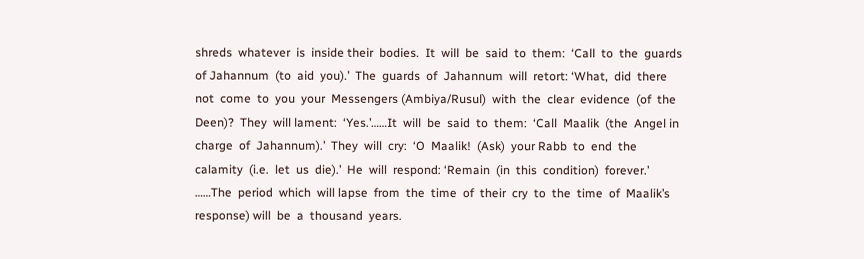shreds  whatever  is  inside their  bodies.  It  will  be  said  to  them:  ‘Call  to  the  guards  of Jahannum  (to  aid  you).’  The  guards  of  Jahannum  will  retort: ‘What,  did  there  not  come  to  you  your  Messengers (Ambiya/Rusul)  with  the  clear  evidence  (of  the  Deen)?  They  will lament:  ‘Yes.’……It  will  be  said  to  them:  ‘Call  Maalik  (the  Angel in  charge  of  Jahannum).’  They  will  cry:  ‘O  Maalik!  (Ask)  your Rabb  to  end  the  calamity  (i.e.  let  us  die).’  He  will  respond: ‘Remain  (in  this  condition)  forever.’  ……The  period  which  will lapse  from  the  time  of  their  cry  to  the  time  of  Maalik’s  response) will  be  a  thousand  years.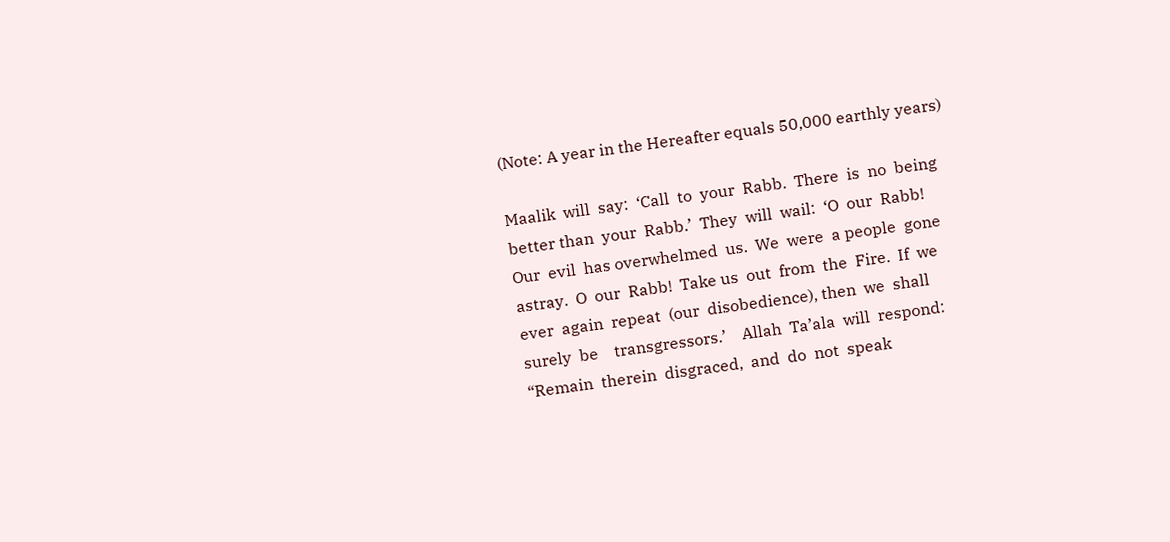(Note: A year in the Hereafter equals 50,000 earthly years)

Maalik  will  say:  ‘Call  to  your  Rabb.  There  is  no  being  better than  your  Rabb.’  They  will  wail:  ‘O  our  Rabb!  Our  evil  has overwhelmed  us.  We  were  a people  gone  astray.  O  our  Rabb!  Take us  out  from  the  Fire.  If  we  ever  again  repeat  (our  disobedience), then  we  shall  surely  be    transgressors.’    Allah  Ta’ala  will  respond:   “Remain  therein  disgraced,  and  do  not  speak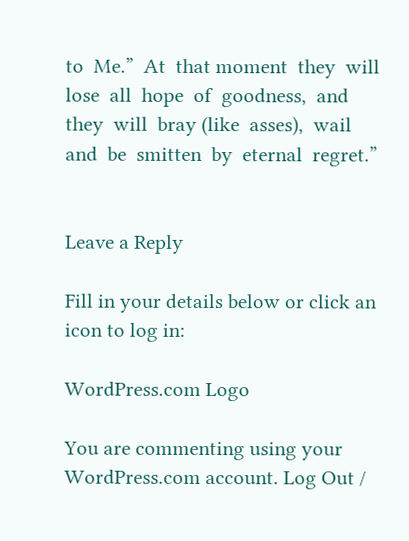to  Me.”  At  that moment  they  will  lose  all  hope  of  goodness,  and  they  will  bray (like  asses),  wail  and  be  smitten  by  eternal  regret.”


Leave a Reply

Fill in your details below or click an icon to log in:

WordPress.com Logo

You are commenting using your WordPress.com account. Log Out /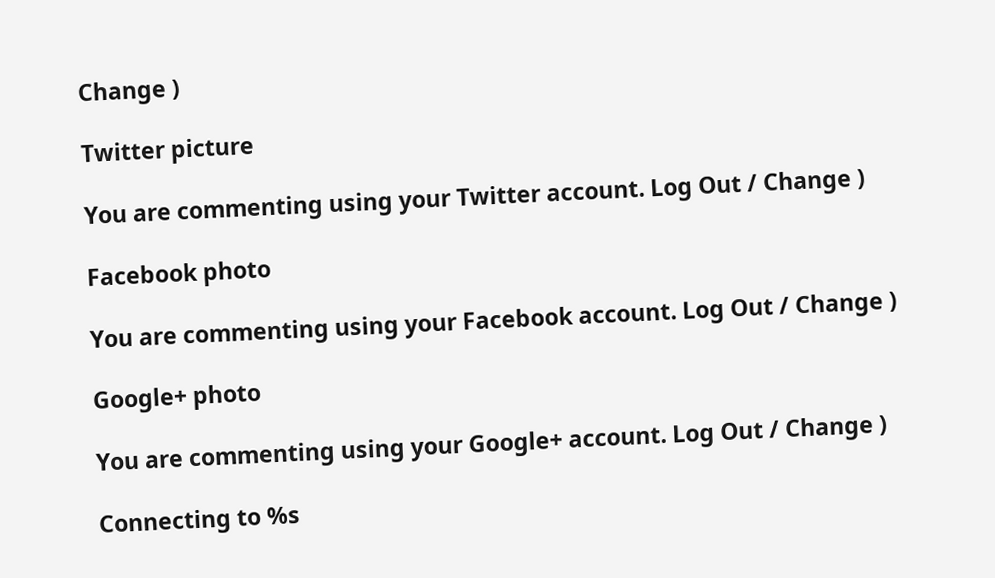Change )

Twitter picture

You are commenting using your Twitter account. Log Out / Change )

Facebook photo

You are commenting using your Facebook account. Log Out / Change )

Google+ photo

You are commenting using your Google+ account. Log Out / Change )

Connecting to %s